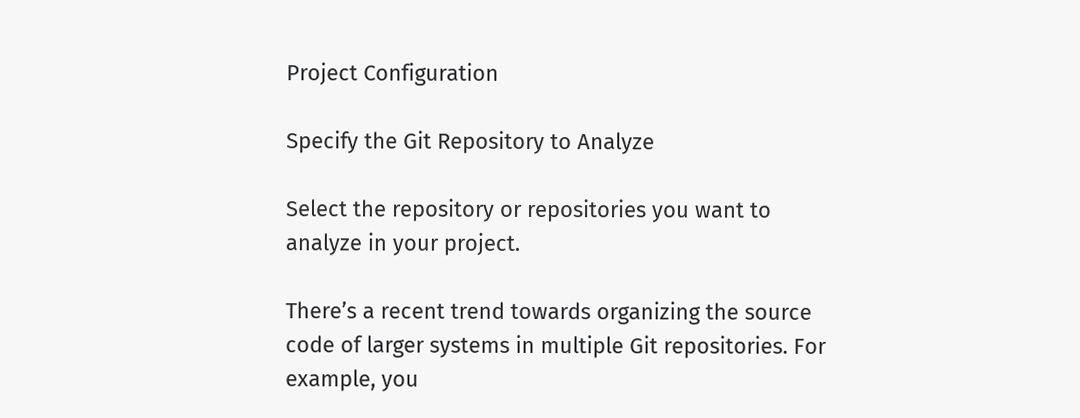Project Configuration

Specify the Git Repository to Analyze

Select the repository or repositories you want to analyze in your project.

There’s a recent trend towards organizing the source code of larger systems in multiple Git repositories. For example, you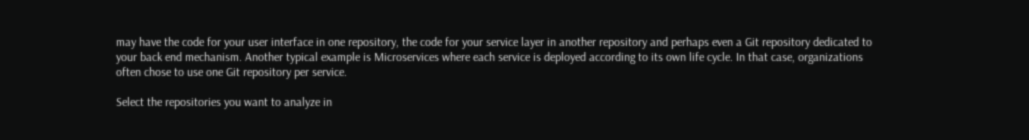may have the code for your user interface in one repository, the code for your service layer in another repository and perhaps even a Git repository dedicated to your back end mechanism. Another typical example is Microservices where each service is deployed according to its own life cycle. In that case, organizations often chose to use one Git repository per service.

Select the repositories you want to analyze in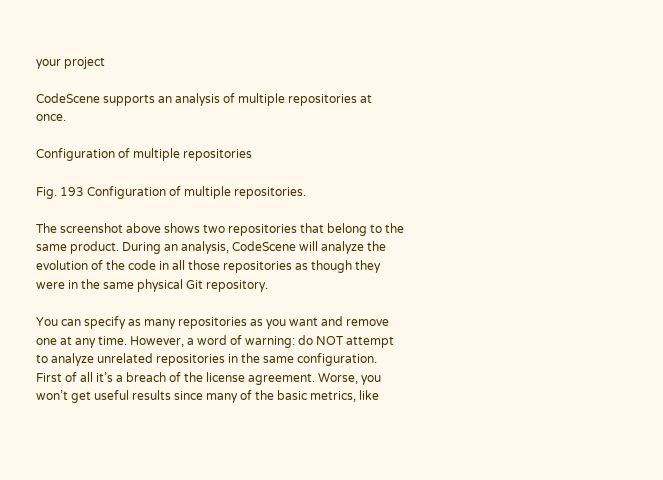your project

CodeScene supports an analysis of multiple repositories at once.

Configuration of multiple repositories

Fig. 193 Configuration of multiple repositories.

The screenshot above shows two repositories that belong to the same product. During an analysis, CodeScene will analyze the evolution of the code in all those repositories as though they were in the same physical Git repository.

You can specify as many repositories as you want and remove one at any time. However, a word of warning: do NOT attempt to analyze unrelated repositories in the same configuration. First of all it’s a breach of the license agreement. Worse, you won’t get useful results since many of the basic metrics, like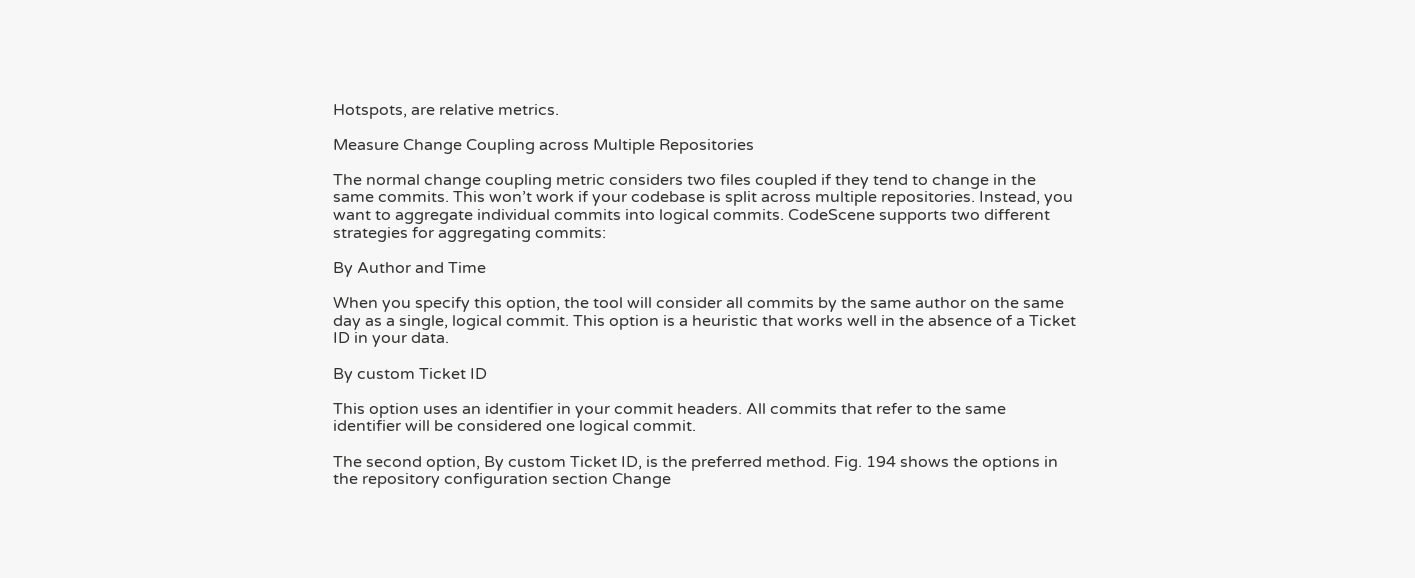Hotspots, are relative metrics.

Measure Change Coupling across Multiple Repositories

The normal change coupling metric considers two files coupled if they tend to change in the same commits. This won’t work if your codebase is split across multiple repositories. Instead, you want to aggregate individual commits into logical commits. CodeScene supports two different strategies for aggregating commits:

By Author and Time

When you specify this option, the tool will consider all commits by the same author on the same day as a single, logical commit. This option is a heuristic that works well in the absence of a Ticket ID in your data.

By custom Ticket ID

This option uses an identifier in your commit headers. All commits that refer to the same identifier will be considered one logical commit.

The second option, By custom Ticket ID, is the preferred method. Fig. 194 shows the options in the repository configuration section Change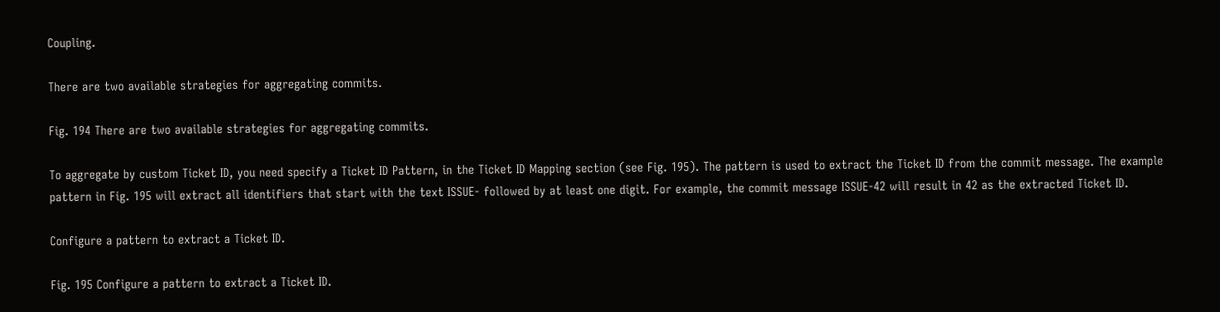Coupling.

There are two available strategies for aggregating commits.

Fig. 194 There are two available strategies for aggregating commits.

To aggregate by custom Ticket ID, you need specify a Ticket ID Pattern, in the Ticket ID Mapping section (see Fig. 195). The pattern is used to extract the Ticket ID from the commit message. The example pattern in Fig. 195 will extract all identifiers that start with the text ISSUE- followed by at least one digit. For example, the commit message ISSUE-42 will result in 42 as the extracted Ticket ID.

Configure a pattern to extract a Ticket ID.

Fig. 195 Configure a pattern to extract a Ticket ID.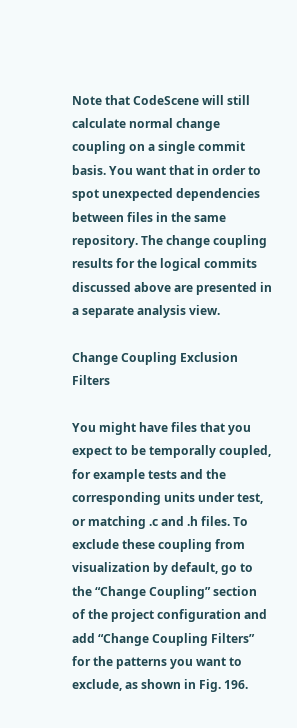Note that CodeScene will still calculate normal change coupling on a single commit basis. You want that in order to spot unexpected dependencies between files in the same repository. The change coupling results for the logical commits discussed above are presented in a separate analysis view.

Change Coupling Exclusion Filters

You might have files that you expect to be temporally coupled, for example tests and the corresponding units under test, or matching .c and .h files. To exclude these coupling from visualization by default, go to the “Change Coupling” section of the project configuration and add “Change Coupling Filters” for the patterns you want to exclude, as shown in Fig. 196.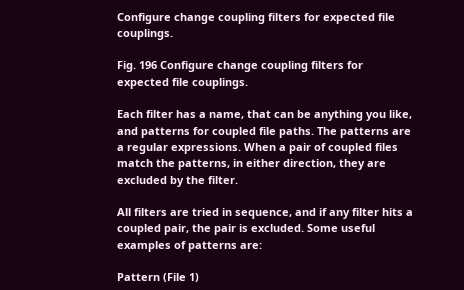Configure change coupling filters for expected file couplings.

Fig. 196 Configure change coupling filters for expected file couplings.

Each filter has a name, that can be anything you like, and patterns for coupled file paths. The patterns are a regular expressions. When a pair of coupled files match the patterns, in either direction, they are excluded by the filter.

All filters are tried in sequence, and if any filter hits a coupled pair, the pair is excluded. Some useful examples of patterns are:

Pattern (File 1)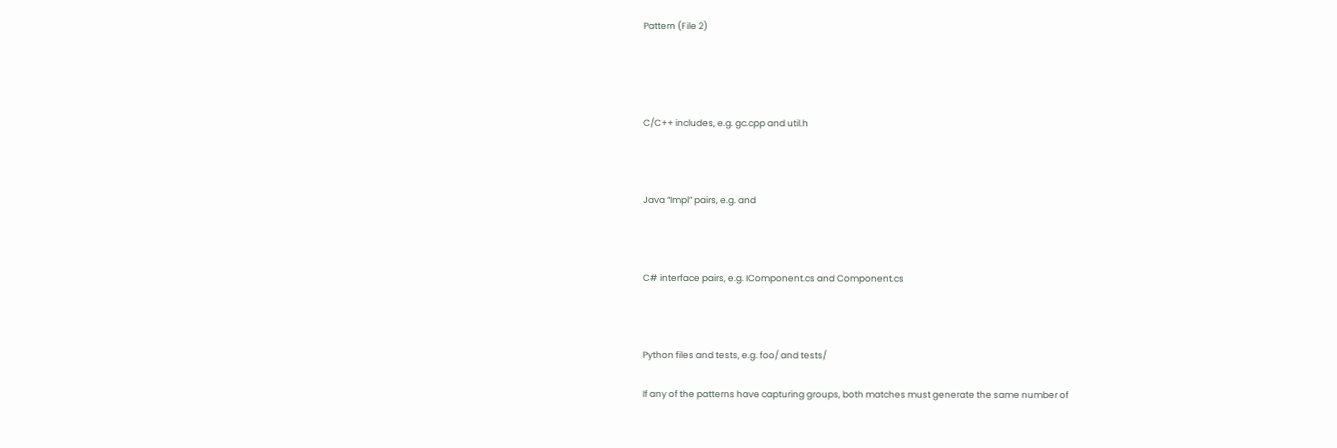Pattern (File 2)




C/C++ includes, e.g. gc.cpp and util.h



Java “Impl” pairs, e.g. and



C# interface pairs, e.g. IComponent.cs and Component.cs



Python files and tests, e.g. foo/ and tests/

If any of the patterns have capturing groups, both matches must generate the same number of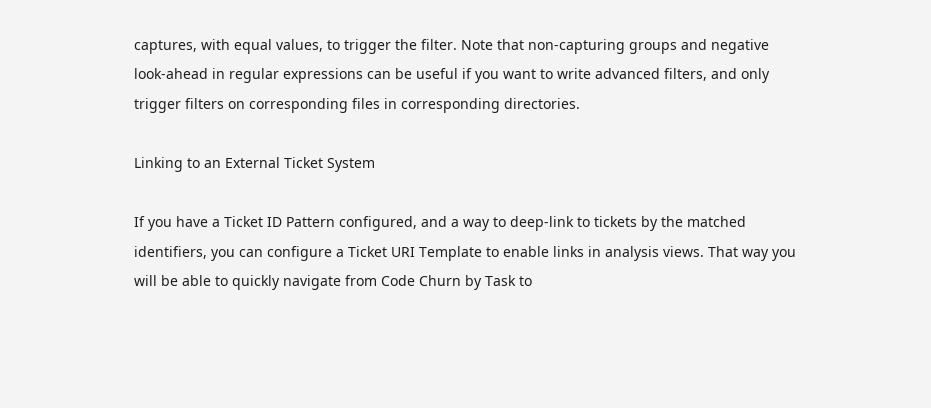captures, with equal values, to trigger the filter. Note that non-capturing groups and negative look-ahead in regular expressions can be useful if you want to write advanced filters, and only trigger filters on corresponding files in corresponding directories.

Linking to an External Ticket System

If you have a Ticket ID Pattern configured, and a way to deep-link to tickets by the matched identifiers, you can configure a Ticket URI Template to enable links in analysis views. That way you will be able to quickly navigate from Code Churn by Task to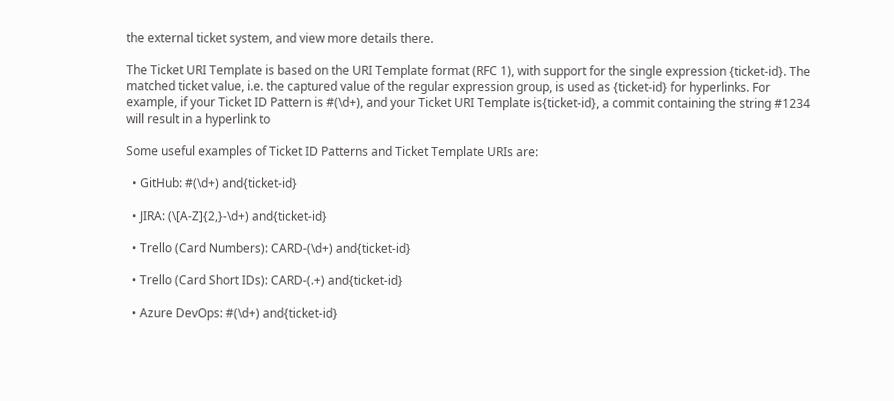the external ticket system, and view more details there.

The Ticket URI Template is based on the URI Template format (RFC 1), with support for the single expression {ticket-id}. The matched ticket value, i.e. the captured value of the regular expression group, is used as {ticket-id} for hyperlinks. For example, if your Ticket ID Pattern is #(\d+), and your Ticket URI Template is{ticket-id}, a commit containing the string #1234 will result in a hyperlink to

Some useful examples of Ticket ID Patterns and Ticket Template URIs are:

  • GitHub: #(\d+) and{ticket-id}

  • JIRA: (\[A-Z]{2,}-\d+) and{ticket-id}

  • Trello (Card Numbers): CARD-(\d+) and{ticket-id}

  • Trello (Card Short IDs): CARD-(.+) and{ticket-id}

  • Azure DevOps: #(\d+) and{ticket-id}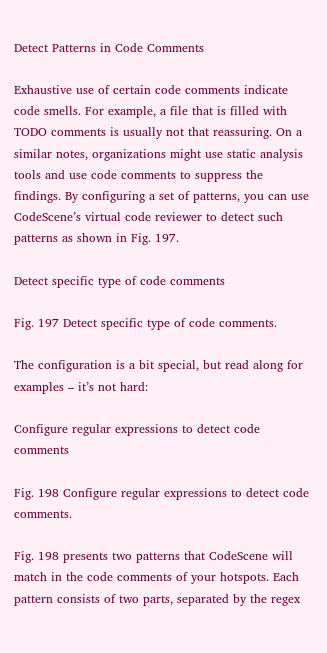Detect Patterns in Code Comments

Exhaustive use of certain code comments indicate code smells. For example, a file that is filled with TODO comments is usually not that reassuring. On a similar notes, organizations might use static analysis tools and use code comments to suppress the findings. By configuring a set of patterns, you can use CodeScene’s virtual code reviewer to detect such patterns as shown in Fig. 197.

Detect specific type of code comments

Fig. 197 Detect specific type of code comments.

The configuration is a bit special, but read along for examples – it’s not hard:

Configure regular expressions to detect code comments

Fig. 198 Configure regular expressions to detect code comments.

Fig. 198 presents two patterns that CodeScene will match in the code comments of your hotspots. Each pattern consists of two parts, separated by the regex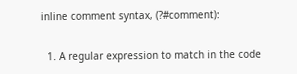inline comment syntax, (?#comment):

  1. A regular expression to match in the code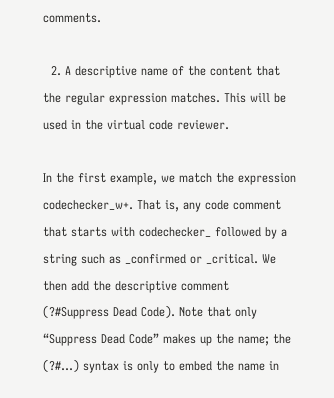comments.

  2. A descriptive name of the content that the regular expression matches. This will be used in the virtual code reviewer.

In the first example, we match the expression codechecker_w+. That is, any code comment that starts with codechecker_ followed by a string such as _confirmed or _critical. We then add the descriptive comment (?#Suppress Dead Code). Note that only “Suppress Dead Code” makes up the name; the (?#…) syntax is only to embed the name in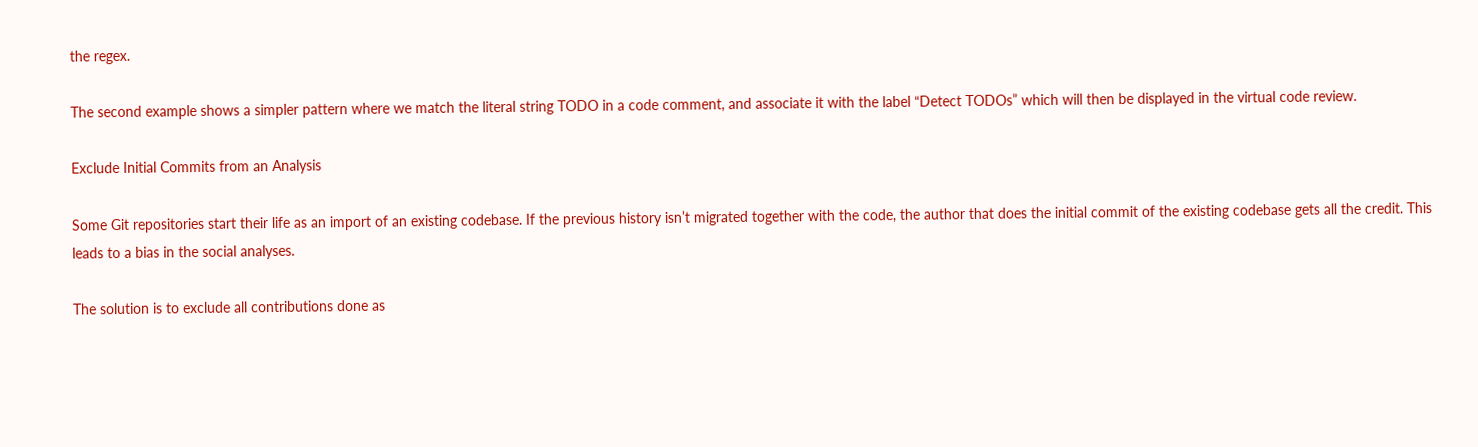the regex.

The second example shows a simpler pattern where we match the literal string TODO in a code comment, and associate it with the label “Detect TODOs” which will then be displayed in the virtual code review.

Exclude Initial Commits from an Analysis

Some Git repositories start their life as an import of an existing codebase. If the previous history isn’t migrated together with the code, the author that does the initial commit of the existing codebase gets all the credit. This leads to a bias in the social analyses.

The solution is to exclude all contributions done as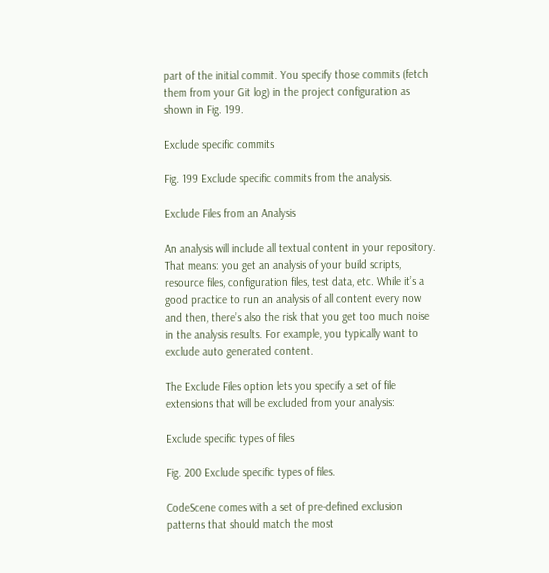part of the initial commit. You specify those commits (fetch them from your Git log) in the project configuration as shown in Fig. 199.

Exclude specific commits

Fig. 199 Exclude specific commits from the analysis.

Exclude Files from an Analysis

An analysis will include all textual content in your repository. That means: you get an analysis of your build scripts, resource files, configuration files, test data, etc. While it’s a good practice to run an analysis of all content every now and then, there’s also the risk that you get too much noise in the analysis results. For example, you typically want to exclude auto generated content.

The Exclude Files option lets you specify a set of file extensions that will be excluded from your analysis:

Exclude specific types of files

Fig. 200 Exclude specific types of files.

CodeScene comes with a set of pre-defined exclusion patterns that should match the most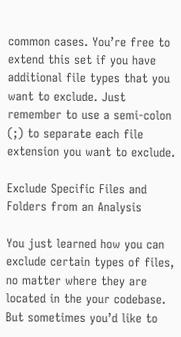common cases. You’re free to extend this set if you have additional file types that you want to exclude. Just remember to use a semi-colon (;) to separate each file extension you want to exclude.

Exclude Specific Files and Folders from an Analysis

You just learned how you can exclude certain types of files, no matter where they are located in the your codebase. But sometimes you’d like to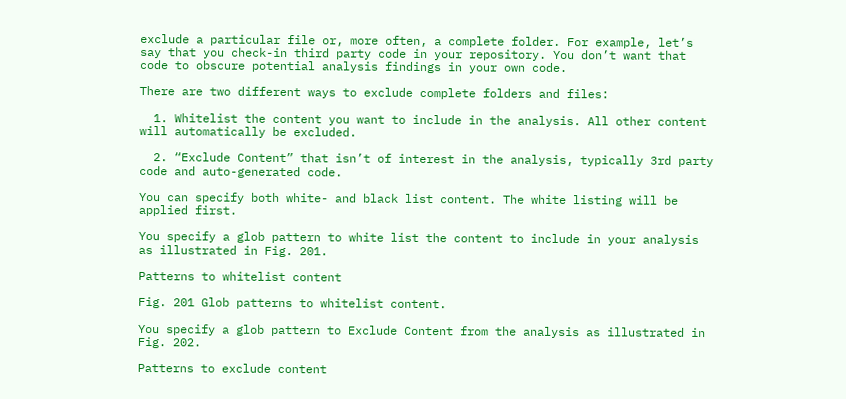exclude a particular file or, more often, a complete folder. For example, let’s say that you check-in third party code in your repository. You don’t want that code to obscure potential analysis findings in your own code.

There are two different ways to exclude complete folders and files:

  1. Whitelist the content you want to include in the analysis. All other content will automatically be excluded.

  2. “Exclude Content” that isn’t of interest in the analysis, typically 3rd party code and auto-generated code.

You can specify both white- and black list content. The white listing will be applied first.

You specify a glob pattern to white list the content to include in your analysis as illustrated in Fig. 201.

Patterns to whitelist content

Fig. 201 Glob patterns to whitelist content.

You specify a glob pattern to Exclude Content from the analysis as illustrated in Fig. 202.

Patterns to exclude content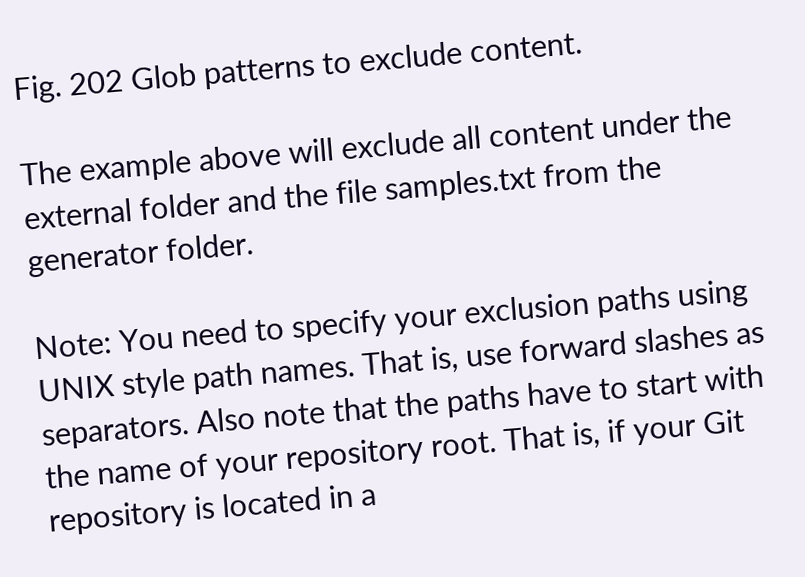Fig. 202 Glob patterns to exclude content.

The example above will exclude all content under the external folder and the file samples.txt from the generator folder.

Note: You need to specify your exclusion paths using UNIX style path names. That is, use forward slashes as separators. Also note that the paths have to start with the name of your repository root. That is, if your Git repository is located in a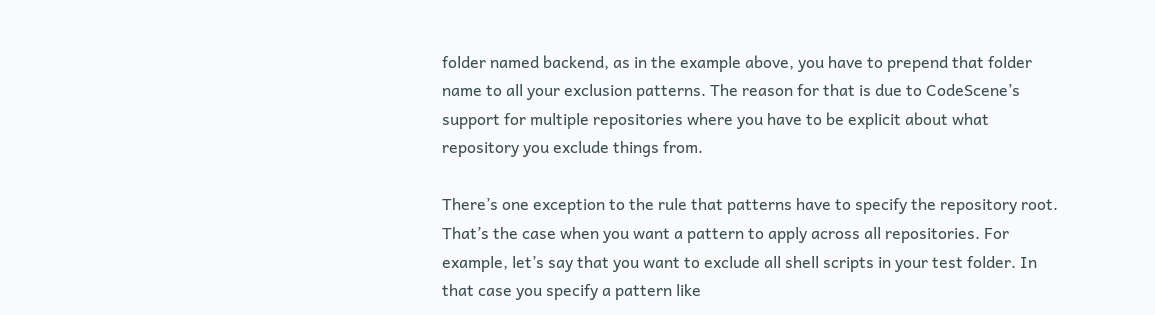folder named backend, as in the example above, you have to prepend that folder name to all your exclusion patterns. The reason for that is due to CodeScene’s support for multiple repositories where you have to be explicit about what repository you exclude things from.

There’s one exception to the rule that patterns have to specify the repository root. That’s the case when you want a pattern to apply across all repositories. For example, let’s say that you want to exclude all shell scripts in your test folder. In that case you specify a pattern like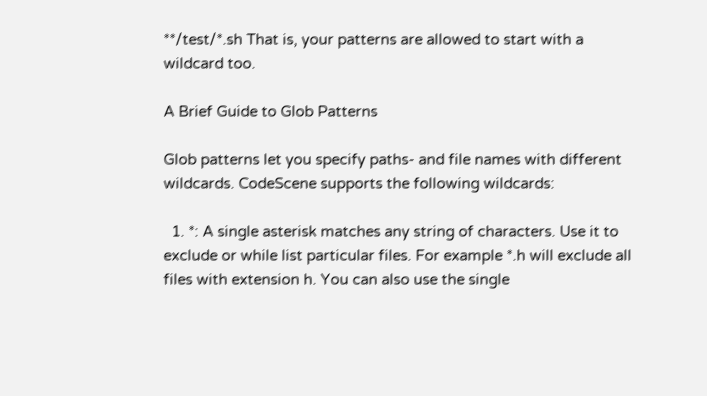**/test/*.sh That is, your patterns are allowed to start with a wildcard too.

A Brief Guide to Glob Patterns

Glob patterns let you specify paths- and file names with different wildcards. CodeScene supports the following wildcards:

  1. *: A single asterisk matches any string of characters. Use it to exclude or while list particular files. For example *.h will exclude all files with extension h. You can also use the single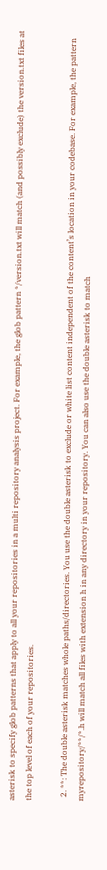asterisk to specify glob patterns that apply to all your repositories in a multi repository analysis project. For example, the glob pattern */version.txt will match (and possibly exclude) the version.txt files at the top level of each of your repositories.

  2. **: The double asterisk matches whole paths/directories. You use the double asterisk to exclude or white list content independent of the content’s location in your codebase. For example, the pattern myrepository/**/*.h will match all files with extension h in any directory in your repository. You can also use the double asterisk to match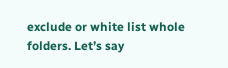exclude or white list whole folders. Let’s say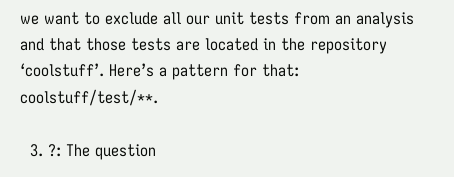we want to exclude all our unit tests from an analysis and that those tests are located in the repository ‘coolstuff’. Here’s a pattern for that: coolstuff/test/**.

  3. ?: The question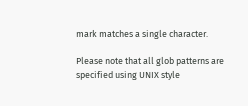mark matches a single character.

Please note that all glob patterns are specified using UNIX style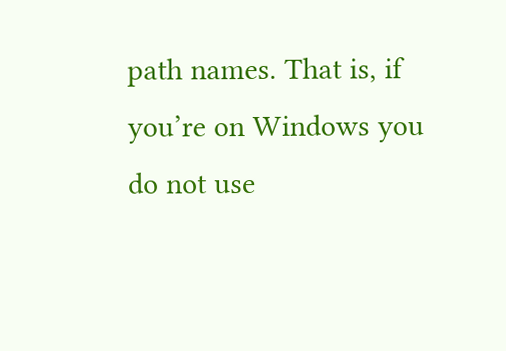path names. That is, if you’re on Windows you do not use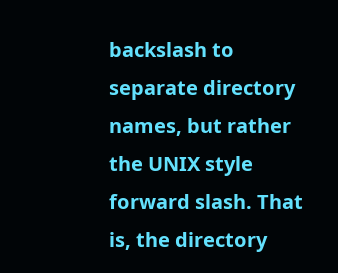backslash to separate directory names, but rather the UNIX style forward slash. That is, the directory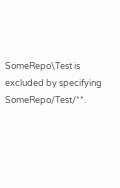SomeRepo\Test is excluded by specifying SomeRepo/Test/**.